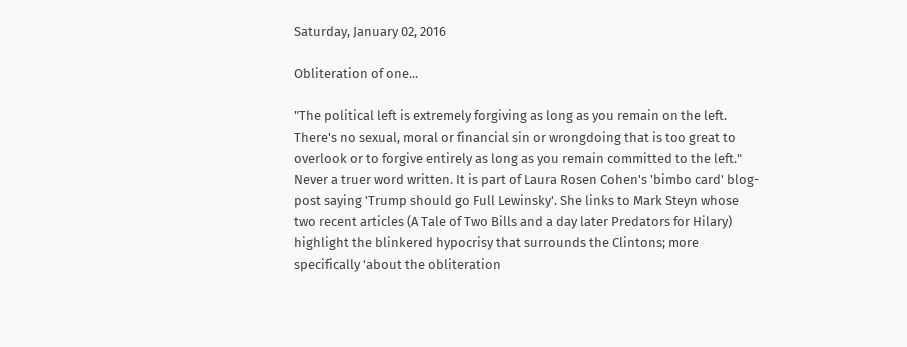Saturday, January 02, 2016

Obliteration of one...

"The political left is extremely forgiving as long as you remain on the left. There's no sexual, moral or financial sin or wrongdoing that is too great to overlook or to forgive entirely as long as you remain committed to the left."
Never a truer word written. It is part of Laura Rosen Cohen's 'bimbo card' blog-post saying 'Trump should go Full Lewinsky'. She links to Mark Steyn whose two recent articles (A Tale of Two Bills and a day later Predators for Hilary) highlight the blinkered hypocrisy that surrounds the Clintons; more specifically 'about the obliteration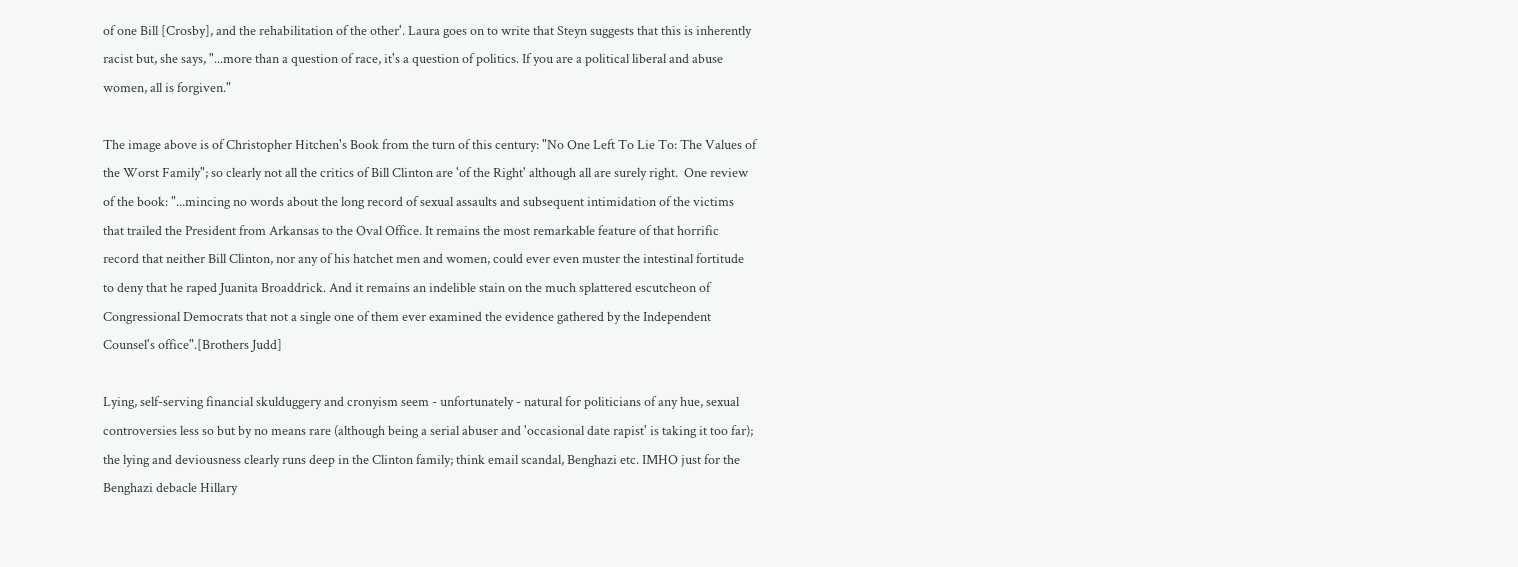of one Bill [Crosby], and the rehabilitation of the other'. Laura goes on to write that Steyn suggests that this is inherently racist but, she says, "...more than a question of race, it's a question of politics. If you are a political liberal and abuse women, all is forgiven."

The image above is of Christopher Hitchen's Book from the turn of this century: "No One Left To Lie To: The Values of the Worst Family"; so clearly not all the critics of Bill Clinton are 'of the Right' although all are surely right.  One review of the book: "...mincing no words about the long record of sexual assaults and subsequent intimidation of the victims that trailed the President from Arkansas to the Oval Office. It remains the most remarkable feature of that horrific record that neither Bill Clinton, nor any of his hatchet men and women, could ever even muster the intestinal fortitude to deny that he raped Juanita Broaddrick. And it remains an indelible stain on the much splattered escutcheon of Congressional Democrats that not a single one of them ever examined the evidence gathered by the Independent Counsel's office".[Brothers Judd]

Lying, self-serving financial skulduggery and cronyism seem - unfortunately - natural for politicians of any hue, sexual controversies less so but by no means rare (although being a serial abuser and 'occasional date rapist' is taking it too far); the lying and deviousness clearly runs deep in the Clinton family; think email scandal, Benghazi etc. IMHO just for the Benghazi debacle Hillary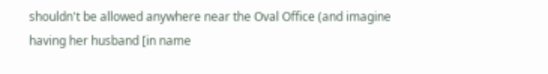shouldn't be allowed anywhere near the Oval Office (and imagine having her husband [in name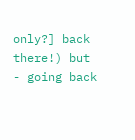only?] back there!) but - going back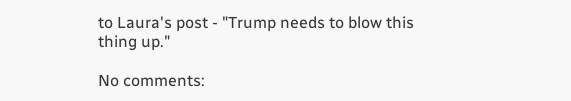to Laura's post - "Trump needs to blow this thing up."

No comments: